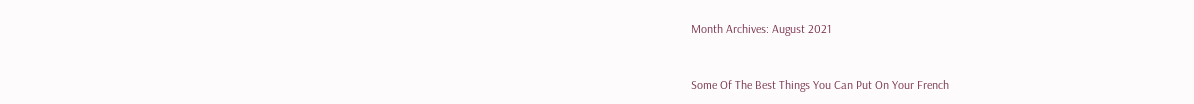Month Archives: August 2021


Some Of The Best Things You Can Put On Your French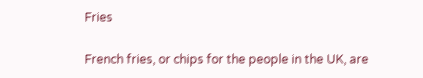Fries

French fries, or chips for the people in the UK, are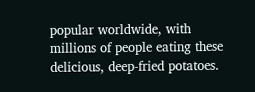popular worldwide, with millions of people eating these delicious, deep-fried potatoes.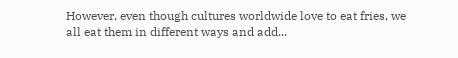However, even though cultures worldwide love to eat fries, we all eat them in different ways and add...